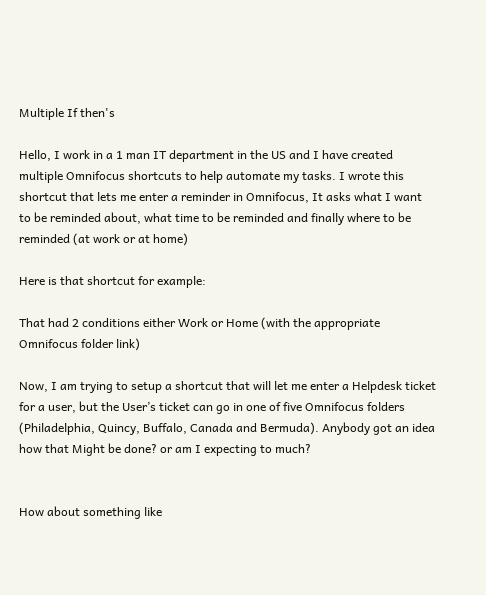Multiple If then's

Hello, I work in a 1 man IT department in the US and I have created multiple Omnifocus shortcuts to help automate my tasks. I wrote this shortcut that lets me enter a reminder in Omnifocus, It asks what I want to be reminded about, what time to be reminded and finally where to be reminded (at work or at home)

Here is that shortcut for example:

That had 2 conditions either Work or Home (with the appropriate Omnifocus folder link)

Now, I am trying to setup a shortcut that will let me enter a Helpdesk ticket for a user, but the User’s ticket can go in one of five Omnifocus folders (Philadelphia, Quincy, Buffalo, Canada and Bermuda). Anybody got an idea how that Might be done? or am I expecting to much?


How about something like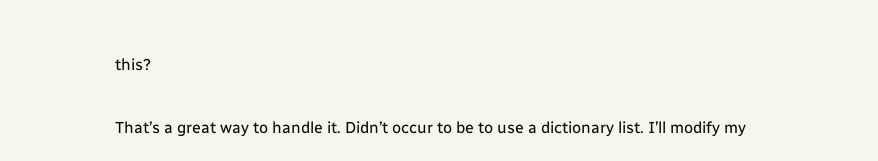this?


That’s a great way to handle it. Didn’t occur to be to use a dictionary list. I’ll modify my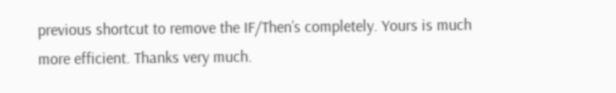previous shortcut to remove the IF/Then’s completely. Yours is much more efficient. Thanks very much.